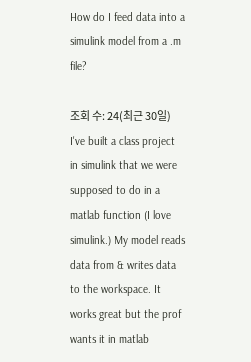How do I feed data into a simulink model from a .m file?

조회 수: 24(최근 30일)
I've built a class project in simulink that we were supposed to do in a matlab function (I love simulink.) My model reads data from & writes data to the workspace. It works great but the prof wants it in matlab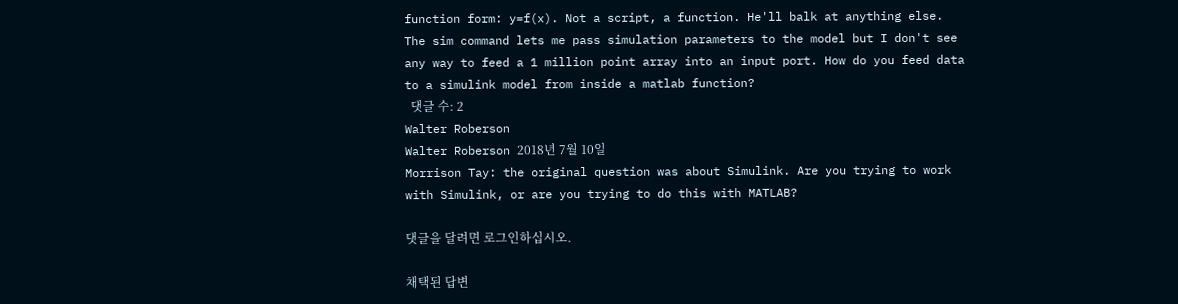function form: y=f(x). Not a script, a function. He'll balk at anything else. The sim command lets me pass simulation parameters to the model but I don't see any way to feed a 1 million point array into an input port. How do you feed data to a simulink model from inside a matlab function?
  댓글 수: 2
Walter Roberson
Walter Roberson 2018년 7월 10일
Morrison Tay: the original question was about Simulink. Are you trying to work with Simulink, or are you trying to do this with MATLAB?

댓글을 달려면 로그인하십시오.

채택된 답변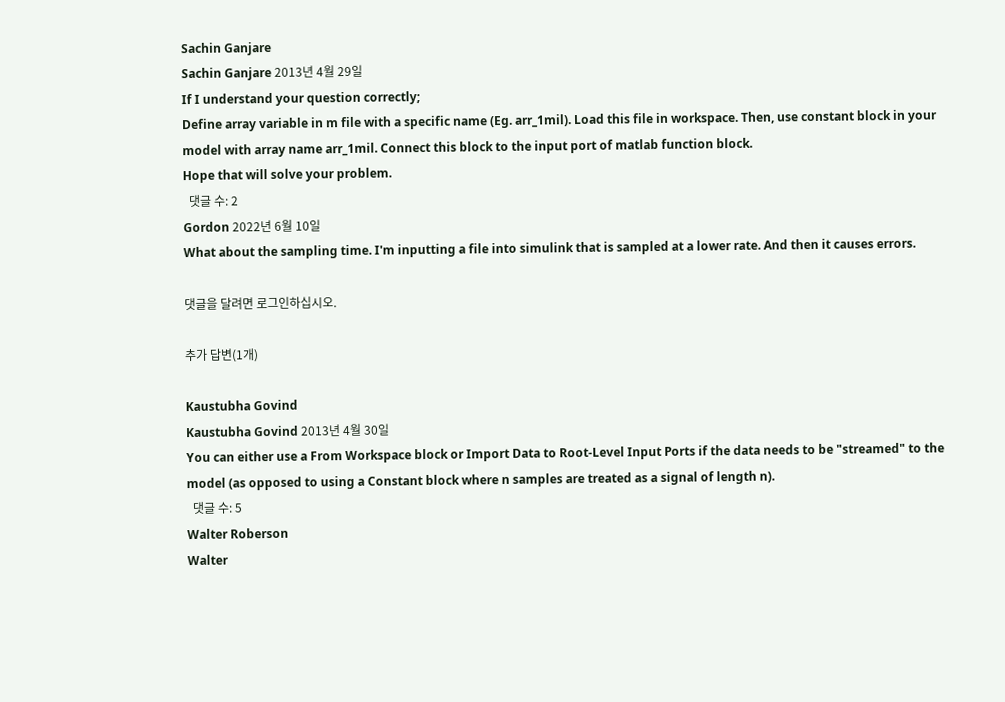Sachin Ganjare
Sachin Ganjare 2013년 4월 29일
If I understand your question correctly;
Define array variable in m file with a specific name (Eg. arr_1mil). Load this file in workspace. Then, use constant block in your model with array name arr_1mil. Connect this block to the input port of matlab function block.
Hope that will solve your problem.
  댓글 수: 2
Gordon 2022년 6월 10일
What about the sampling time. I'm inputting a file into simulink that is sampled at a lower rate. And then it causes errors.

댓글을 달려면 로그인하십시오.

추가 답변(1개)

Kaustubha Govind
Kaustubha Govind 2013년 4월 30일
You can either use a From Workspace block or Import Data to Root-Level Input Ports if the data needs to be "streamed" to the model (as opposed to using a Constant block where n samples are treated as a signal of length n).
  댓글 수: 5
Walter Roberson
Walter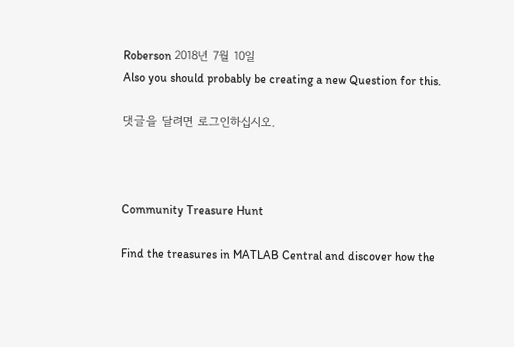Roberson 2018년 7월 10일
Also you should probably be creating a new Question for this.

댓글을 달려면 로그인하십시오.



Community Treasure Hunt

Find the treasures in MATLAB Central and discover how the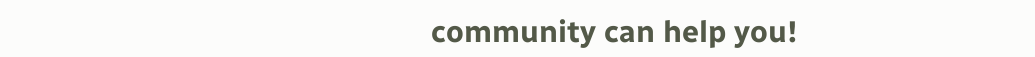community can help you!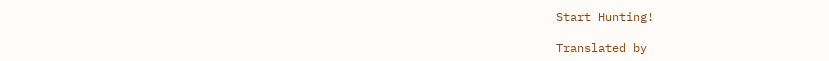Start Hunting!

Translated by